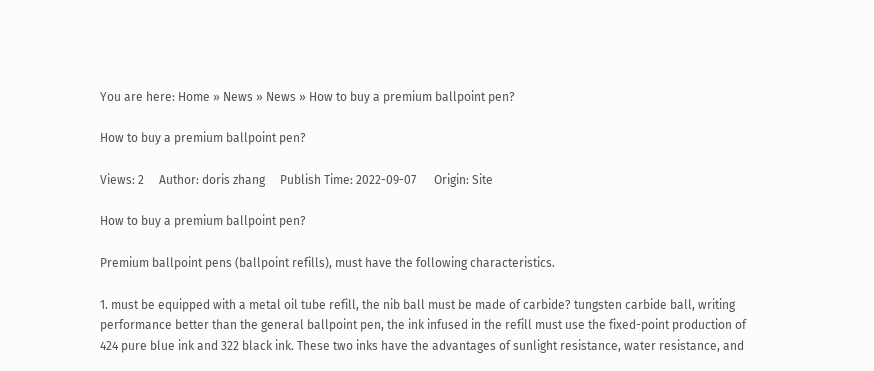You are here: Home » News » News » How to buy a premium ballpoint pen?

How to buy a premium ballpoint pen?

Views: 2     Author: doris zhang     Publish Time: 2022-09-07      Origin: Site

How to buy a premium ballpoint pen?

Premium ballpoint pens (ballpoint refills), must have the following characteristics.

1. must be equipped with a metal oil tube refill, the nib ball must be made of carbide? tungsten carbide ball, writing performance better than the general ballpoint pen, the ink infused in the refill must use the fixed-point production of 424 pure blue ink and 322 black ink. These two inks have the advantages of sunlight resistance, water resistance, and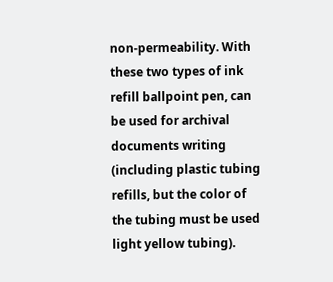non-permeability. With these two types of ink refill ballpoint pen, can be used for archival documents writing (including plastic tubing refills, but the color of the tubing must be used light yellow tubing).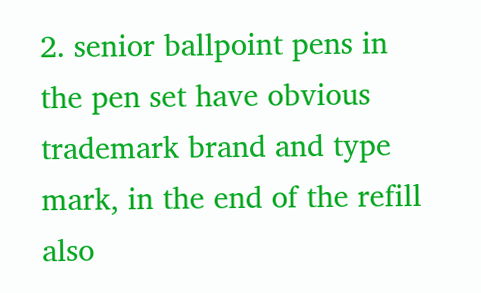2. senior ballpoint pens in the pen set have obvious trademark brand and type mark, in the end of the refill also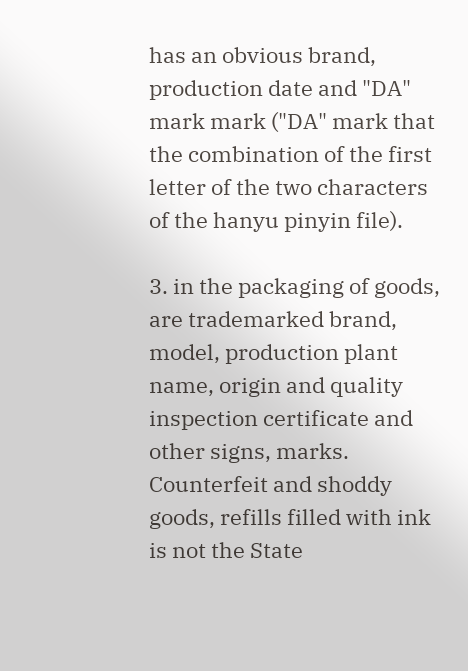has an obvious brand, production date and "DA" mark mark ("DA" mark that the combination of the first letter of the two characters of the hanyu pinyin file).

3. in the packaging of goods, are trademarked brand, model, production plant name, origin and quality inspection certificate and other signs, marks. Counterfeit and shoddy goods, refills filled with ink is not the State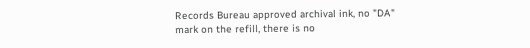Records Bureau approved archival ink, no "DA" mark on the refill, there is no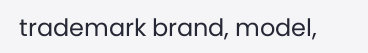trademark brand, model,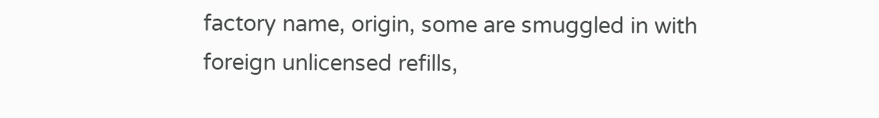factory name, origin, some are smuggled in with foreign unlicensed refills,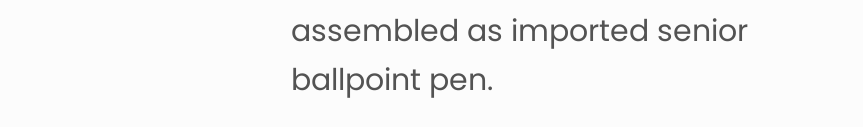assembled as imported senior ballpoint pen.